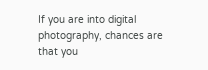If you are into digital photography, chances are that you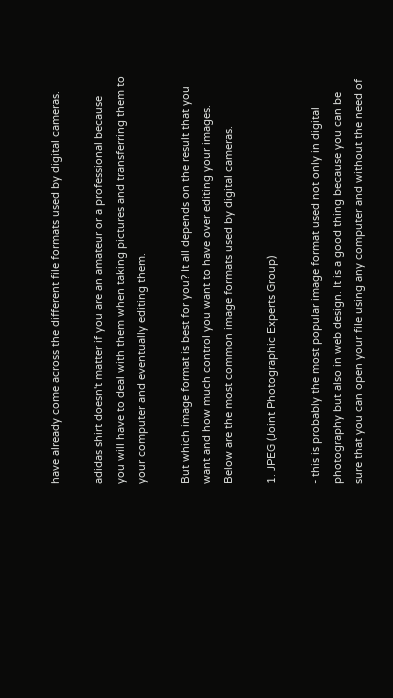have already come across the different file formats used by digital cameras.

adidas shirt doesn't matter if you are an amateur or a professional because you will have to deal with them when taking pictures and transferring them to your computer and eventually editing them.

But which image format is best for you? It all depends on the result that you want and how much control you want to have over editing your images. Below are the most common image formats used by digital cameras.

1. JPEG (Joint Photographic Experts Group)

- this is probably the most popular image format used not only in digital photography but also in web design. It is a good thing because you can be sure that you can open your file using any computer and without the need of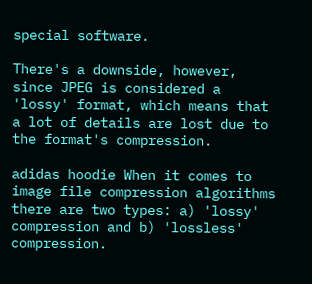special software.

There's a downside, however, since JPEG is considered a 'lossy' format, which means that a lot of details are lost due to the format's compression.

adidas hoodie When it comes to image file compression algorithms there are two types: a) 'lossy' compression and b) 'lossless' compression.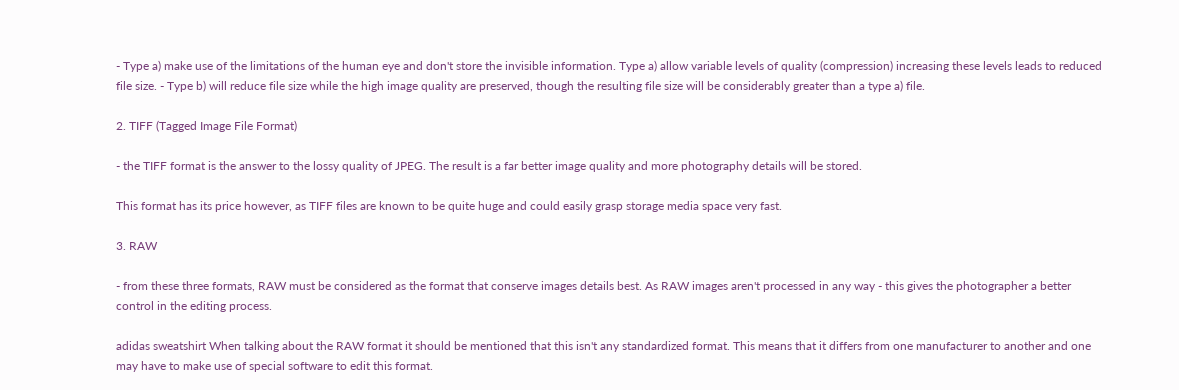- Type a) make use of the limitations of the human eye and don't store the invisible information. Type a) allow variable levels of quality (compression) increasing these levels leads to reduced file size. - Type b) will reduce file size while the high image quality are preserved, though the resulting file size will be considerably greater than a type a) file.

2. TIFF (Tagged Image File Format)

- the TIFF format is the answer to the lossy quality of JPEG. The result is a far better image quality and more photography details will be stored.

This format has its price however, as TIFF files are known to be quite huge and could easily grasp storage media space very fast.

3. RAW

- from these three formats, RAW must be considered as the format that conserve images details best. As RAW images aren't processed in any way - this gives the photographer a better control in the editing process.

adidas sweatshirt When talking about the RAW format it should be mentioned that this isn't any standardized format. This means that it differs from one manufacturer to another and one may have to make use of special software to edit this format.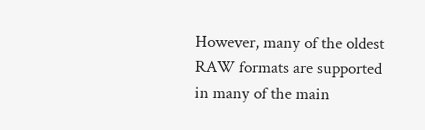However, many of the oldest RAW formats are supported in many of the main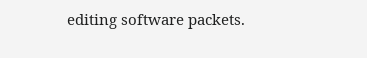editing software packets.